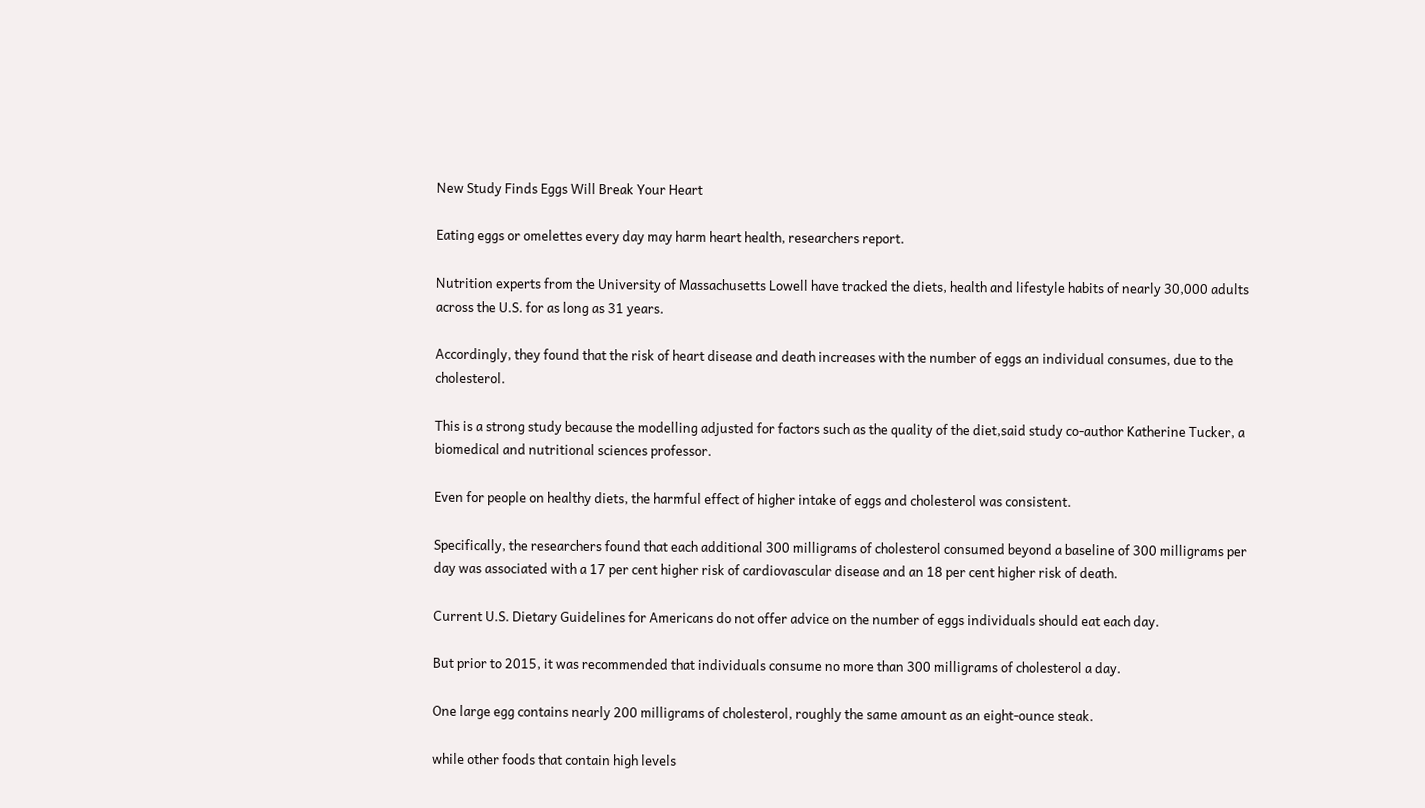New Study Finds Eggs Will Break Your Heart

Eating eggs or omelettes every day may harm heart health, researchers report.

Nutrition experts from the University of Massachusetts Lowell have tracked the diets, health and lifestyle habits of nearly 30,000 adults across the U.S. for as long as 31 years.

Accordingly, they found that the risk of heart disease and death increases with the number of eggs an individual consumes, due to the cholesterol.

This is a strong study because the modelling adjusted for factors such as the quality of the diet,said study co-author Katherine Tucker, a biomedical and nutritional sciences professor.

Even for people on healthy diets, the harmful effect of higher intake of eggs and cholesterol was consistent.

Specifically, the researchers found that each additional 300 milligrams of cholesterol consumed beyond a baseline of 300 milligrams per day was associated with a 17 per cent higher risk of cardiovascular disease and an 18 per cent higher risk of death.

Current U.S. Dietary Guidelines for Americans do not offer advice on the number of eggs individuals should eat each day.

But prior to 2015, it was recommended that individuals consume no more than 300 milligrams of cholesterol a day.

One large egg contains nearly 200 milligrams of cholesterol, roughly the same amount as an eight-ounce steak.

while other foods that contain high levels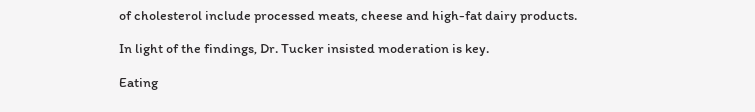of cholesterol include processed meats, cheese and high-fat dairy products.

In light of the findings, Dr. Tucker insisted moderation is key.

Eating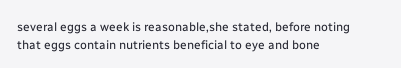several eggs a week is reasonable,she stated, before noting that eggs contain nutrients beneficial to eye and bone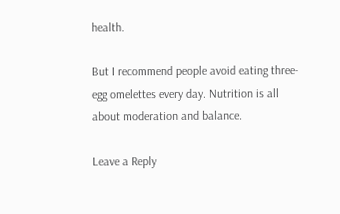health.

But I recommend people avoid eating three-egg omelettes every day. Nutrition is all about moderation and balance.

Leave a Reply